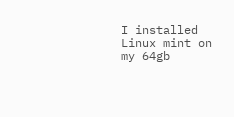I installed Linux mint on my 64gb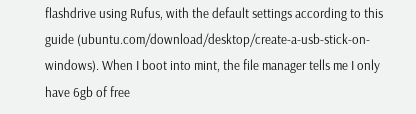flashdrive using Rufus, with the default settings according to this guide (ubuntu.com/download/desktop/create-a-usb-stick-on-windows). When I boot into mint, the file manager tells me I only have 6gb of free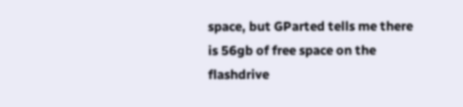space, but GParted tells me there is 56gb of free space on the flashdrive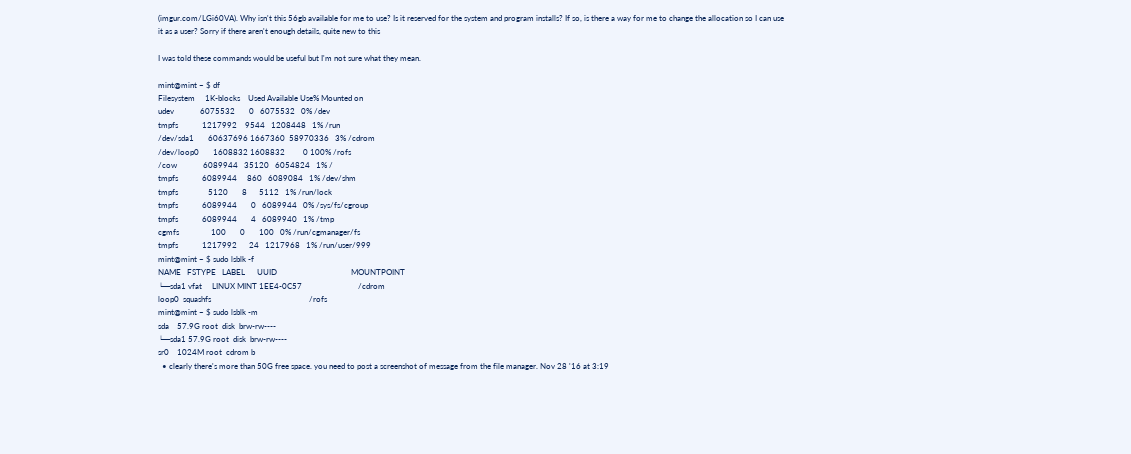(imgur.com/LGi60VA). Why isn't this 56gb available for me to use? Is it reserved for the system and program installs? If so, is there a way for me to change the allocation so I can use it as a user? Sorry if there aren't enough details, quite new to this

I was told these commands would be useful but I'm not sure what they mean.

mint@mint ~ $ df
Filesystem     1K-blocks    Used Available Use% Mounted on
udev             6075532       0   6075532   0% /dev
tmpfs            1217992    9544   1208448   1% /run
/dev/sda1       60637696 1667360  58970336   3% /cdrom
/dev/loop0       1608832 1608832         0 100% /rofs
/cow             6089944   35120   6054824   1% /
tmpfs            6089944     860   6089084   1% /dev/shm
tmpfs               5120       8      5112   1% /run/lock
tmpfs            6089944       0   6089944   0% /sys/fs/cgroup
tmpfs            6089944       4   6089940   1% /tmp
cgmfs                100       0       100   0% /run/cgmanager/fs
tmpfs            1217992      24   1217968   1% /run/user/999
mint@mint ~ $ sudo lsblk -f
NAME   FSTYPE   LABEL      UUID                                     MOUNTPOINT
└─sda1 vfat     LINUX MINT 1EE4-0C57                            /cdrom
loop0  squashfs                                                 /rofs
mint@mint ~ $ sudo lsblk -m
sda    57.9G root  disk  brw-rw----
└─sda1 57.9G root  disk  brw-rw----
sr0    1024M root  cdrom b
  • clearly there's more than 50G free space. you need to post a screenshot of message from the file manager. Nov 28 '16 at 3:19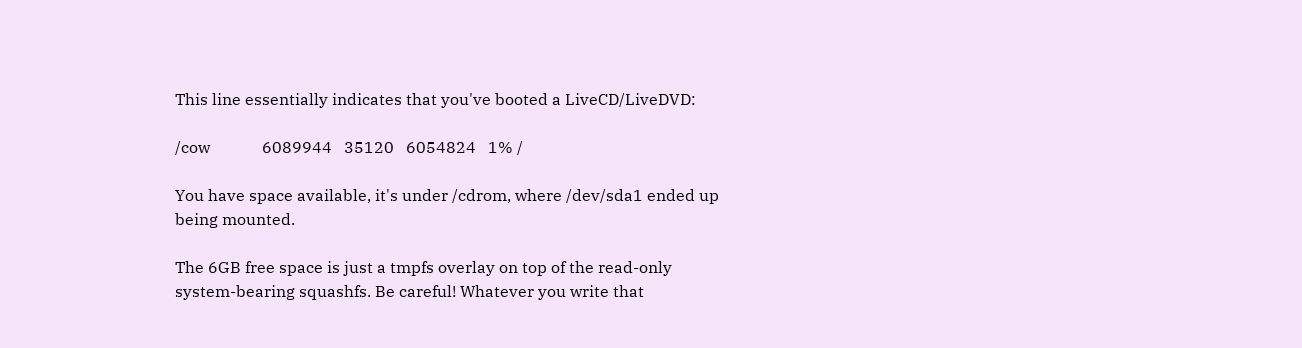This line essentially indicates that you've booted a LiveCD/LiveDVD:

/cow             6089944   35120   6054824   1% /

You have space available, it's under /cdrom, where /dev/sda1 ended up being mounted.

The 6GB free space is just a tmpfs overlay on top of the read-only system-bearing squashfs. Be careful! Whatever you write that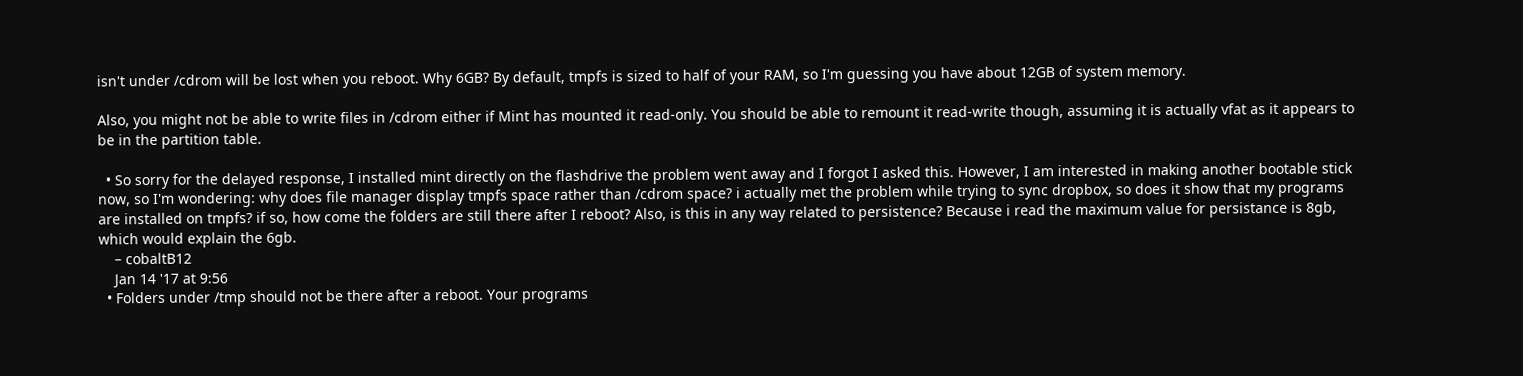isn't under /cdrom will be lost when you reboot. Why 6GB? By default, tmpfs is sized to half of your RAM, so I'm guessing you have about 12GB of system memory.

Also, you might not be able to write files in /cdrom either if Mint has mounted it read-only. You should be able to remount it read-write though, assuming it is actually vfat as it appears to be in the partition table.

  • So sorry for the delayed response, I installed mint directly on the flashdrive the problem went away and I forgot I asked this. However, I am interested in making another bootable stick now, so I'm wondering: why does file manager display tmpfs space rather than /cdrom space? i actually met the problem while trying to sync dropbox, so does it show that my programs are installed on tmpfs? if so, how come the folders are still there after I reboot? Also, is this in any way related to persistence? Because i read the maximum value for persistance is 8gb, which would explain the 6gb.
    – cobaltB12
    Jan 14 '17 at 9:56
  • Folders under /tmp should not be there after a reboot. Your programs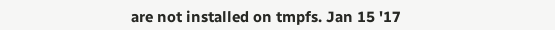are not installed on tmpfs. Jan 15 '17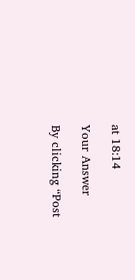at 18:14

Your Answer

By clicking “Post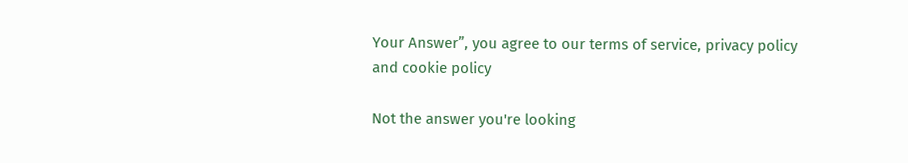Your Answer”, you agree to our terms of service, privacy policy and cookie policy

Not the answer you're looking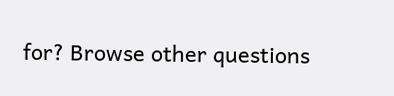for? Browse other questions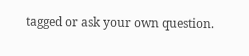tagged or ask your own question.